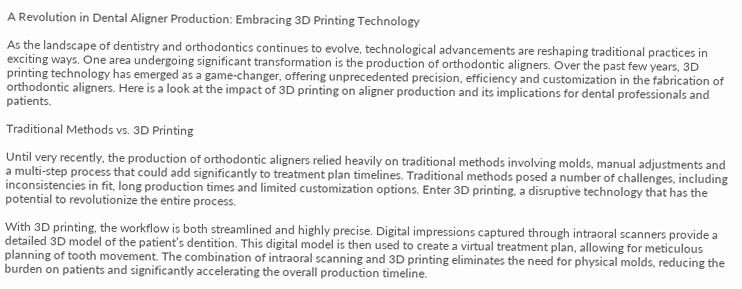A Revolution in Dental Aligner Production: Embracing 3D Printing Technology

As the landscape of dentistry and orthodontics continues to evolve, technological advancements are reshaping traditional practices in exciting ways. One area undergoing significant transformation is the production of orthodontic aligners. Over the past few years, 3D printing technology has emerged as a game-changer, offering unprecedented precision, efficiency and customization in the fabrication of orthodontic aligners. Here is a look at the impact of 3D printing on aligner production and its implications for dental professionals and patients.

Traditional Methods vs. 3D Printing

Until very recently, the production of orthodontic aligners relied heavily on traditional methods involving molds, manual adjustments and a multi-step process that could add significantly to treatment plan timelines. Traditional methods posed a number of challenges, including inconsistencies in fit, long production times and limited customization options. Enter 3D printing, a disruptive technology that has the potential to revolutionize the entire process.

With 3D printing, the workflow is both streamlined and highly precise. Digital impressions captured through intraoral scanners provide a detailed 3D model of the patient’s dentition. This digital model is then used to create a virtual treatment plan, allowing for meticulous planning of tooth movement. The combination of intraoral scanning and 3D printing eliminates the need for physical molds, reducing the burden on patients and significantly accelerating the overall production timeline.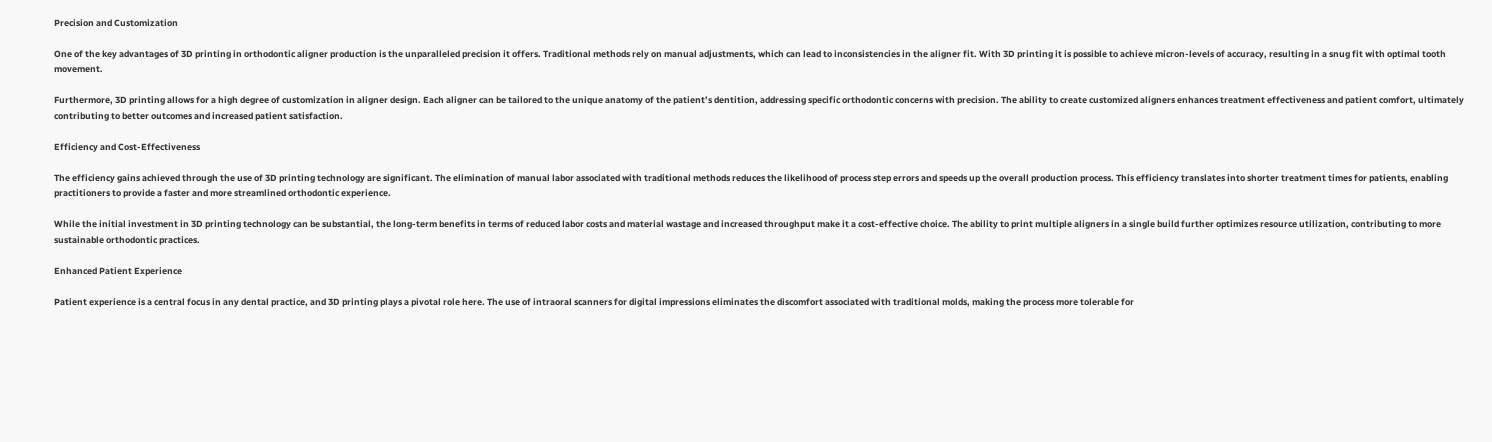Precision and Customization

One of the key advantages of 3D printing in orthodontic aligner production is the unparalleled precision it offers. Traditional methods rely on manual adjustments, which can lead to inconsistencies in the aligner fit. With 3D printing it is possible to achieve micron-levels of accuracy, resulting in a snug fit with optimal tooth movement.

Furthermore, 3D printing allows for a high degree of customization in aligner design. Each aligner can be tailored to the unique anatomy of the patient’s dentition, addressing specific orthodontic concerns with precision. The ability to create customized aligners enhances treatment effectiveness and patient comfort, ultimately contributing to better outcomes and increased patient satisfaction.

Efficiency and Cost-Effectiveness

The efficiency gains achieved through the use of 3D printing technology are significant. The elimination of manual labor associated with traditional methods reduces the likelihood of process step errors and speeds up the overall production process. This efficiency translates into shorter treatment times for patients, enabling practitioners to provide a faster and more streamlined orthodontic experience.

While the initial investment in 3D printing technology can be substantial, the long-term benefits in terms of reduced labor costs and material wastage and increased throughput make it a cost-effective choice. The ability to print multiple aligners in a single build further optimizes resource utilization, contributing to more sustainable orthodontic practices.

Enhanced Patient Experience

Patient experience is a central focus in any dental practice, and 3D printing plays a pivotal role here. The use of intraoral scanners for digital impressions eliminates the discomfort associated with traditional molds, making the process more tolerable for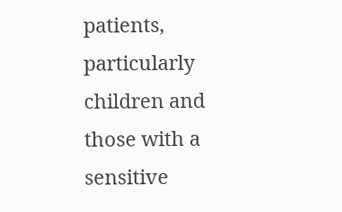patients, particularly children and those with a sensitive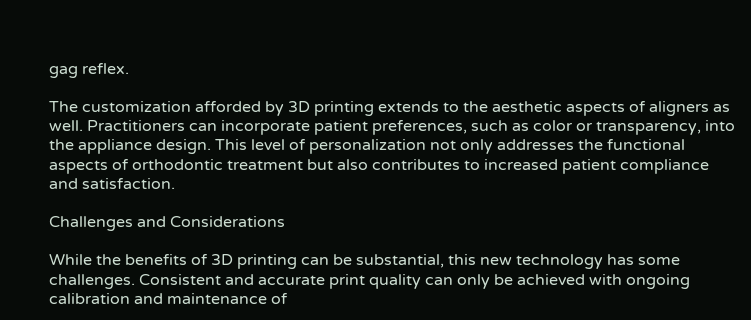gag reflex.

The customization afforded by 3D printing extends to the aesthetic aspects of aligners as well. Practitioners can incorporate patient preferences, such as color or transparency, into the appliance design. This level of personalization not only addresses the functional aspects of orthodontic treatment but also contributes to increased patient compliance and satisfaction.

Challenges and Considerations

While the benefits of 3D printing can be substantial, this new technology has some challenges. Consistent and accurate print quality can only be achieved with ongoing calibration and maintenance of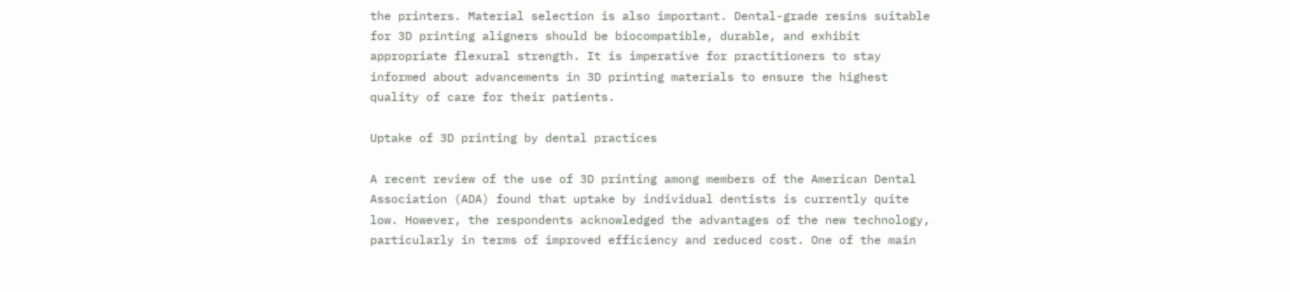the printers. Material selection is also important. Dental-grade resins suitable for 3D printing aligners should be biocompatible, durable, and exhibit appropriate flexural strength. It is imperative for practitioners to stay informed about advancements in 3D printing materials to ensure the highest quality of care for their patients.

Uptake of 3D printing by dental practices

A recent review of the use of 3D printing among members of the American Dental Association (ADA) found that uptake by individual dentists is currently quite low. However, the respondents acknowledged the advantages of the new technology, particularly in terms of improved efficiency and reduced cost. One of the main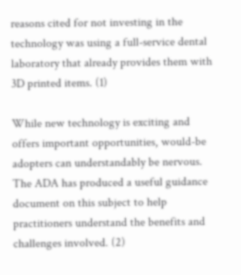reasons cited for not investing in the technology was using a full-service dental laboratory that already provides them with 3D printed items. (1)

While new technology is exciting and offers important opportunities, would-be adopters can understandably be nervous. The ADA has produced a useful guidance document on this subject to help practitioners understand the benefits and challenges involved. (2)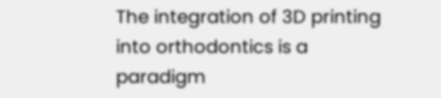The integration of 3D printing into orthodontics is a paradigm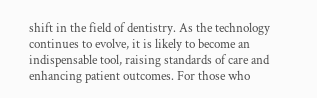shift in the field of dentistry. As the technology continues to evolve, it is likely to become an indispensable tool, raising standards of care and enhancing patient outcomes. For those who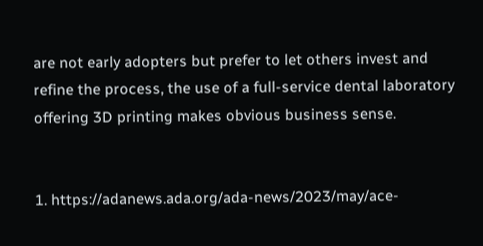are not early adopters but prefer to let others invest and refine the process, the use of a full-service dental laboratory offering 3D printing makes obvious business sense.


1. https://adanews.ada.org/ada-news/2023/may/ace-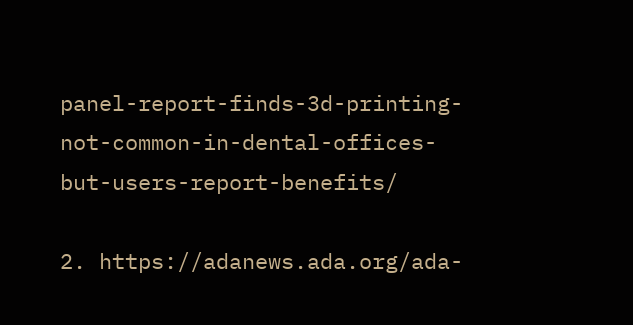panel-report-finds-3d-printing-not-common-in-dental-offices-but-users-report-benefits/

2. https://adanews.ada.org/ada-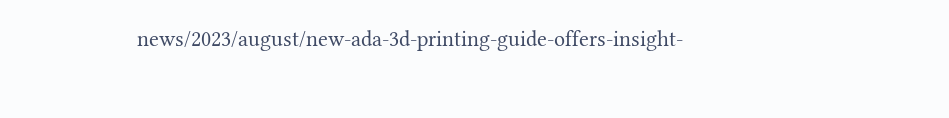news/2023/august/new-ada-3d-printing-guide-offers-insight-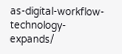as-digital-workflow-technology-expands/